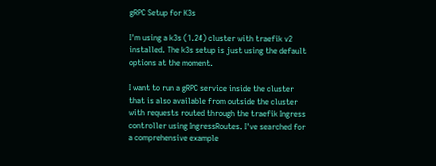gRPC Setup for K3s

I'm using a k3s (1.24) cluster with traefik v2 installed. The k3s setup is just using the default options at the moment.

I want to run a gRPC service inside the cluster that is also available from outside the cluster with requests routed through the traefik Ingress controller using IngressRoutes. I've searched for a comprehensive example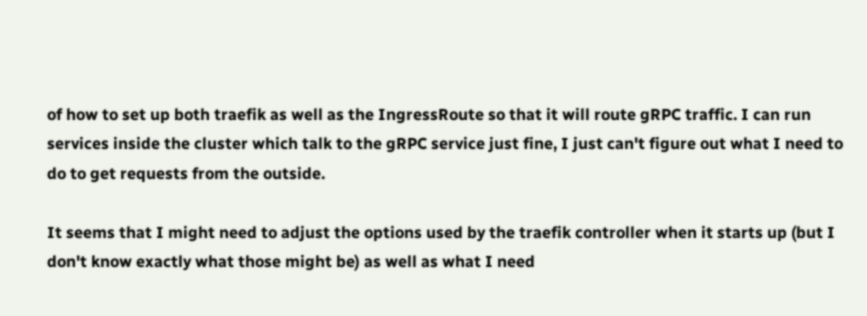of how to set up both traefik as well as the IngressRoute so that it will route gRPC traffic. I can run services inside the cluster which talk to the gRPC service just fine, I just can't figure out what I need to do to get requests from the outside.

It seems that I might need to adjust the options used by the traefik controller when it starts up (but I don't know exactly what those might be) as well as what I need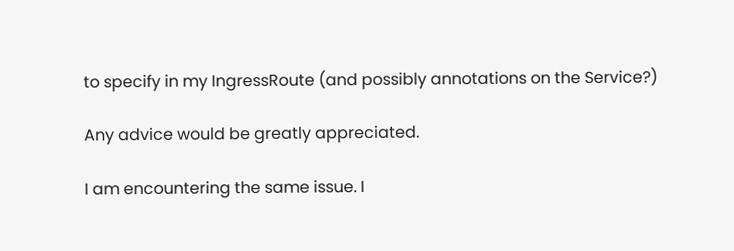to specify in my IngressRoute (and possibly annotations on the Service?)

Any advice would be greatly appreciated.

I am encountering the same issue. I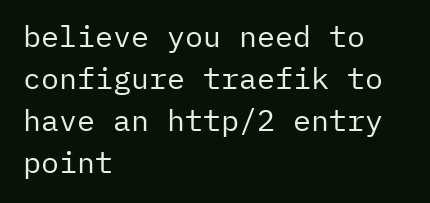believe you need to configure traefik to have an http/2 entry point